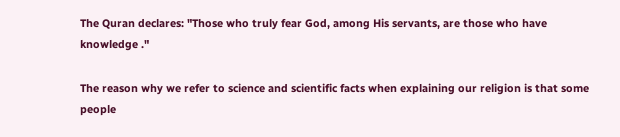The Quran declares: "Those who truly fear God, among His servants, are those who have knowledge ."

The reason why we refer to science and scientific facts when explaining our religion is that some people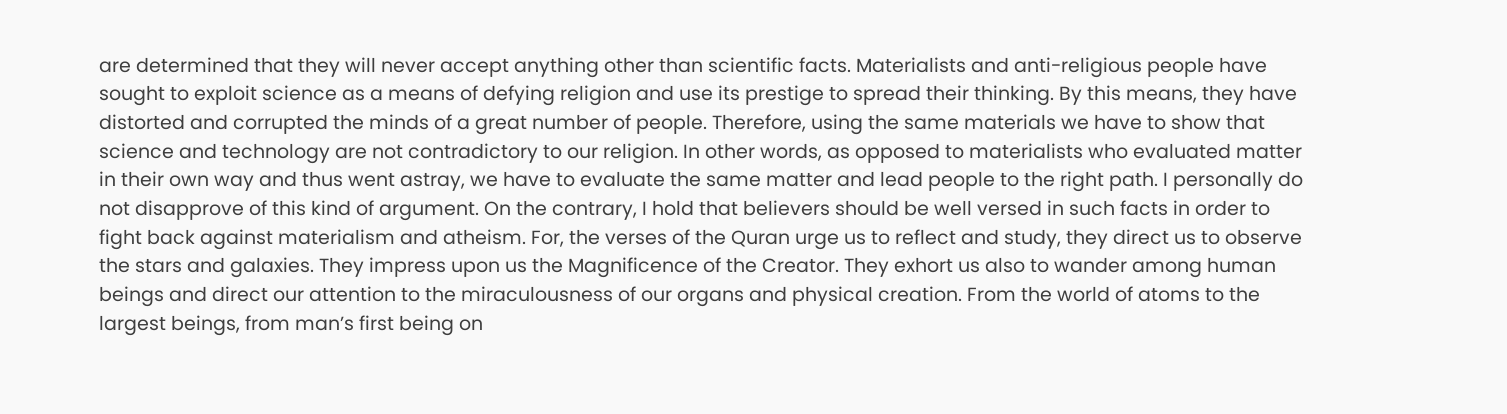are determined that they will never accept anything other than scientific facts. Materialists and anti-religious people have sought to exploit science as a means of defying religion and use its prestige to spread their thinking. By this means, they have distorted and corrupted the minds of a great number of people. Therefore, using the same materials we have to show that science and technology are not contradictory to our religion. In other words, as opposed to materialists who evaluated matter in their own way and thus went astray, we have to evaluate the same matter and lead people to the right path. I personally do not disapprove of this kind of argument. On the contrary, I hold that believers should be well versed in such facts in order to fight back against materialism and atheism. For, the verses of the Quran urge us to reflect and study, they direct us to observe the stars and galaxies. They impress upon us the Magnificence of the Creator. They exhort us also to wander among human beings and direct our attention to the miraculousness of our organs and physical creation. From the world of atoms to the largest beings, from man’s first being on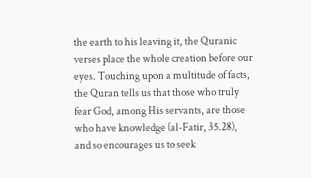the earth to his leaving it, the Quranic verses place the whole creation before our eyes. Touching upon a multitude of facts, the Quran tells us that those who truly fear God, among His servants, are those who have knowledge (al-Fatir, 35.28), and so encourages us to seek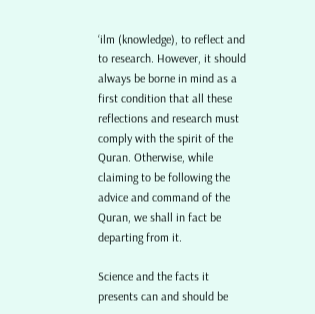‘ilm (knowledge), to reflect and to research. However, it should always be borne in mind as a first condition that all these reflections and research must comply with the spirit of the Quran. Otherwise, while claiming to be following the advice and command of the Quran, we shall in fact be departing from it.

Science and the facts it presents can and should be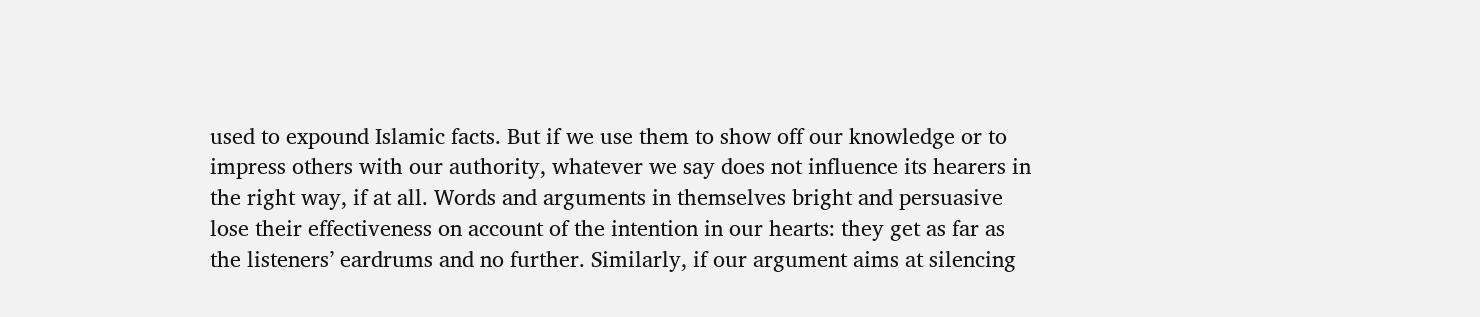used to expound Islamic facts. But if we use them to show off our knowledge or to impress others with our authority, whatever we say does not influence its hearers in the right way, if at all. Words and arguments in themselves bright and persuasive lose their effectiveness on account of the intention in our hearts: they get as far as the listeners’ eardrums and no further. Similarly, if our argument aims at silencing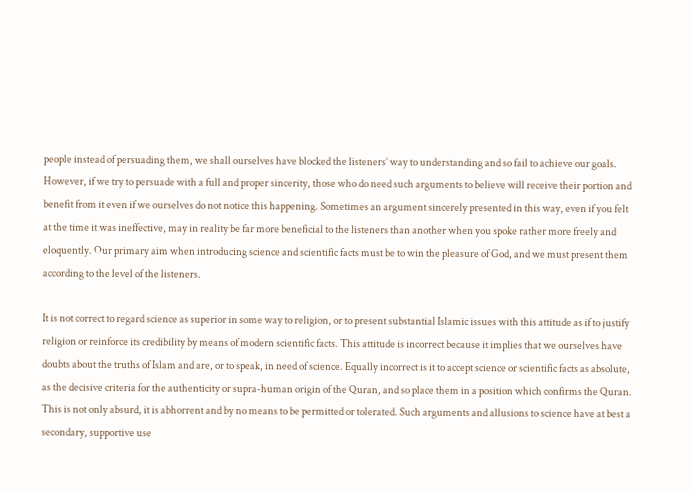people instead of persuading them, we shall ourselves have blocked the listeners’ way to understanding and so fail to achieve our goals. However, if we try to persuade with a full and proper sincerity, those who do need such arguments to believe will receive their portion and benefit from it even if we ourselves do not notice this happening. Sometimes an argument sincerely presented in this way, even if you felt at the time it was ineffective, may in reality be far more beneficial to the listeners than another when you spoke rather more freely and eloquently. Our primary aim when introducing science and scientific facts must be to win the pleasure of God, and we must present them according to the level of the listeners.

It is not correct to regard science as superior in some way to religion, or to present substantial Islamic issues with this attitude as if to justify religion or reinforce its credibility by means of modern scientific facts. This attitude is incorrect because it implies that we ourselves have doubts about the truths of Islam and are, or to speak, in need of science. Equally incorrect is it to accept science or scientific facts as absolute, as the decisive criteria for the authenticity or supra-human origin of the Quran, and so place them in a position which confirms the Quran. This is not only absurd, it is abhorrent and by no means to be permitted or tolerated. Such arguments and allusions to science have at best a secondary, supportive use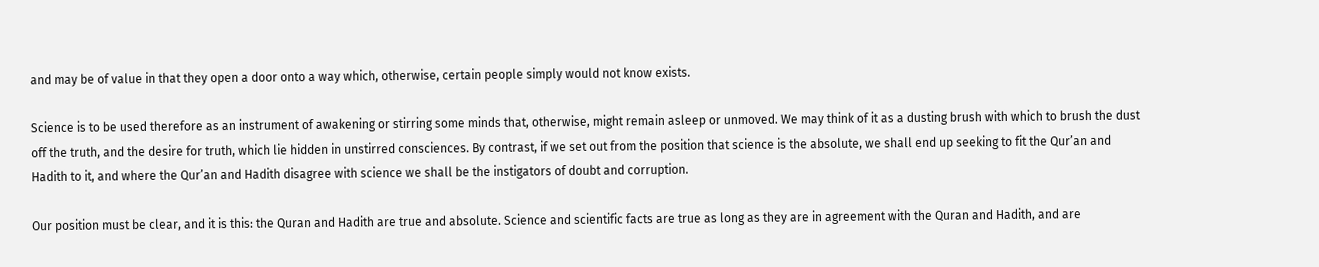and may be of value in that they open a door onto a way which, otherwise, certain people simply would not know exists.

Science is to be used therefore as an instrument of awakening or stirring some minds that, otherwise, might remain asleep or unmoved. We may think of it as a dusting brush with which to brush the dust off the truth, and the desire for truth, which lie hidden in unstirred consciences. By contrast, if we set out from the position that science is the absolute, we shall end up seeking to fit the Qur’an and Hadith to it, and where the Qur’an and Hadith disagree with science we shall be the instigators of doubt and corruption.

Our position must be clear, and it is this: the Quran and Hadith are true and absolute. Science and scientific facts are true as long as they are in agreement with the Quran and Hadith, and are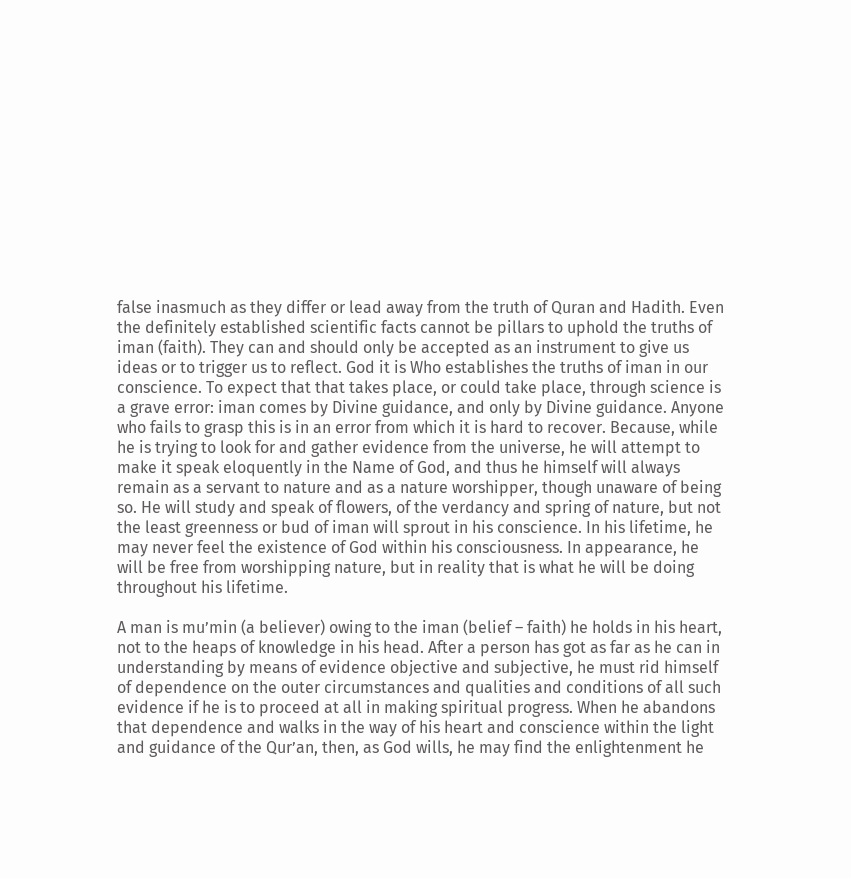false inasmuch as they differ or lead away from the truth of Quran and Hadith. Even the definitely established scientific facts cannot be pillars to uphold the truths of iman (faith). They can and should only be accepted as an instrument to give us ideas or to trigger us to reflect. God it is Who establishes the truths of iman in our conscience. To expect that that takes place, or could take place, through science is a grave error: iman comes by Divine guidance, and only by Divine guidance. Anyone who fails to grasp this is in an error from which it is hard to recover. Because, while he is trying to look for and gather evidence from the universe, he will attempt to make it speak eloquently in the Name of God, and thus he himself will always remain as a servant to nature and as a nature worshipper, though unaware of being so. He will study and speak of flowers, of the verdancy and spring of nature, but not the least greenness or bud of iman will sprout in his conscience. In his lifetime, he may never feel the existence of God within his consciousness. In appearance, he will be free from worshipping nature, but in reality that is what he will be doing throughout his lifetime.

A man is mu’min (a believer) owing to the iman (belief – faith) he holds in his heart, not to the heaps of knowledge in his head. After a person has got as far as he can in understanding by means of evidence objective and subjective, he must rid himself of dependence on the outer circumstances and qualities and conditions of all such evidence if he is to proceed at all in making spiritual progress. When he abandons that dependence and walks in the way of his heart and conscience within the light and guidance of the Qur’an, then, as God wills, he may find the enlightenment he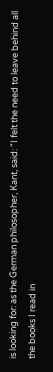is looking for: as the German philosopher, Kant, said: "I felt the need to leave behind all the books I read in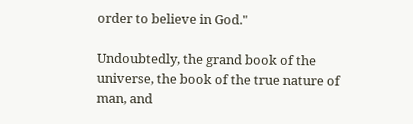order to believe in God."

Undoubtedly, the grand book of the universe, the book of the true nature of man, and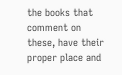the books that comment on these, have their proper place and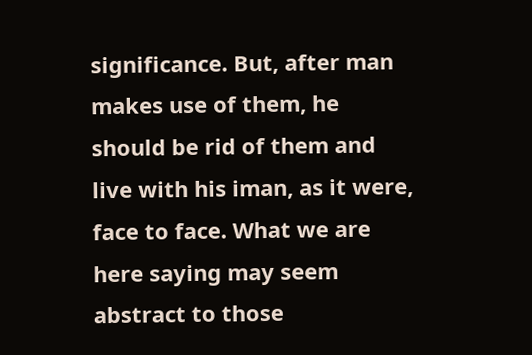significance. But, after man makes use of them, he should be rid of them and live with his iman, as it were, face to face. What we are here saying may seem abstract to those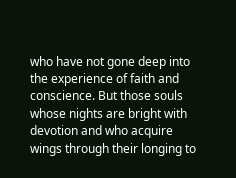who have not gone deep into the experience of faith and conscience. But those souls whose nights are bright with devotion and who acquire wings through their longing to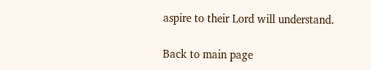aspire to their Lord will understand.

Back to main page